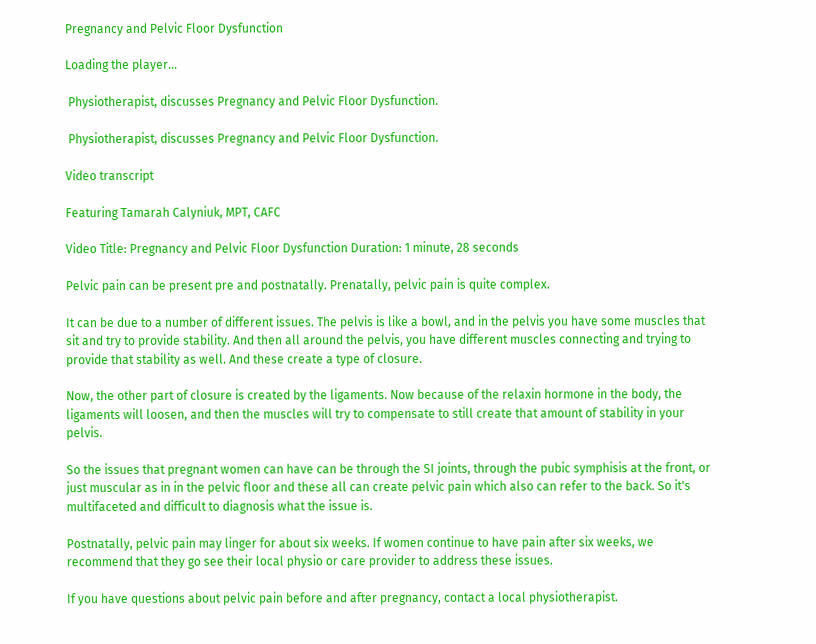Pregnancy and Pelvic Floor Dysfunction

Loading the player...

 Physiotherapist, discusses Pregnancy and Pelvic Floor Dysfunction.

 Physiotherapist, discusses Pregnancy and Pelvic Floor Dysfunction.

Video transcript

Featuring Tamarah Calyniuk, MPT, CAFC

Video Title: Pregnancy and Pelvic Floor Dysfunction Duration: 1 minute, 28 seconds

Pelvic pain can be present pre and postnatally. Prenatally, pelvic pain is quite complex.

It can be due to a number of different issues. The pelvis is like a bowl, and in the pelvis you have some muscles that sit and try to provide stability. And then all around the pelvis, you have different muscles connecting and trying to provide that stability as well. And these create a type of closure.

Now, the other part of closure is created by the ligaments. Now because of the relaxin hormone in the body, the ligaments will loosen, and then the muscles will try to compensate to still create that amount of stability in your pelvis.

So the issues that pregnant women can have can be through the SI joints, through the pubic symphisis at the front, or just muscular as in in the pelvic floor and these all can create pelvic pain which also can refer to the back. So it's multifaceted and difficult to diagnosis what the issue is.

Postnatally, pelvic pain may linger for about six weeks. If women continue to have pain after six weeks, we recommend that they go see their local physio or care provider to address these issues.

If you have questions about pelvic pain before and after pregnancy, contact a local physiotherapist.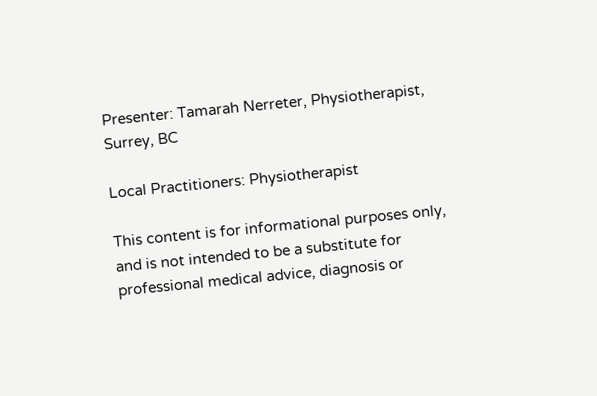Presenter: Tamarah Nerreter, Physiotherapist, Surrey, BC

Local Practitioners: Physiotherapist

This content is for informational purposes only, and is not intended to be a substitute for professional medical advice, diagnosis or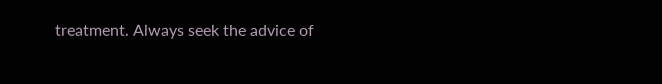treatment. Always seek the advice of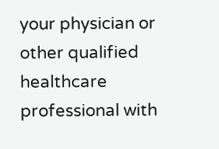your physician or other qualified healthcare professional with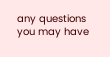any questions you may have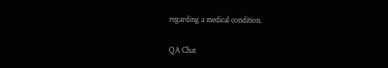regarding a medical condition.

QA Chat